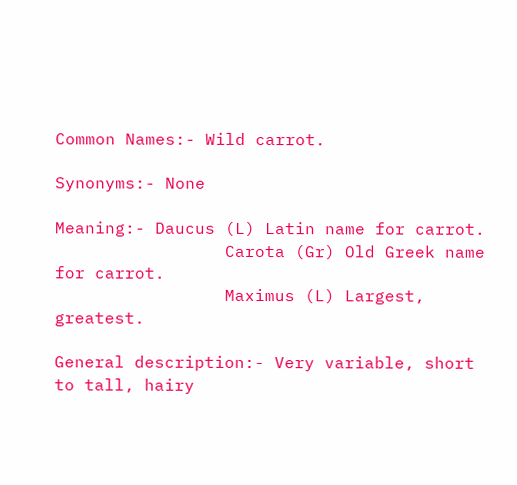Common Names:- Wild carrot.

Synonyms:- None

Meaning:- Daucus (L) Latin name for carrot.
                 Carota (Gr) Old Greek name for carrot.
                 Maximus (L) Largest, greatest.

General description:- Very variable, short to tall, hairy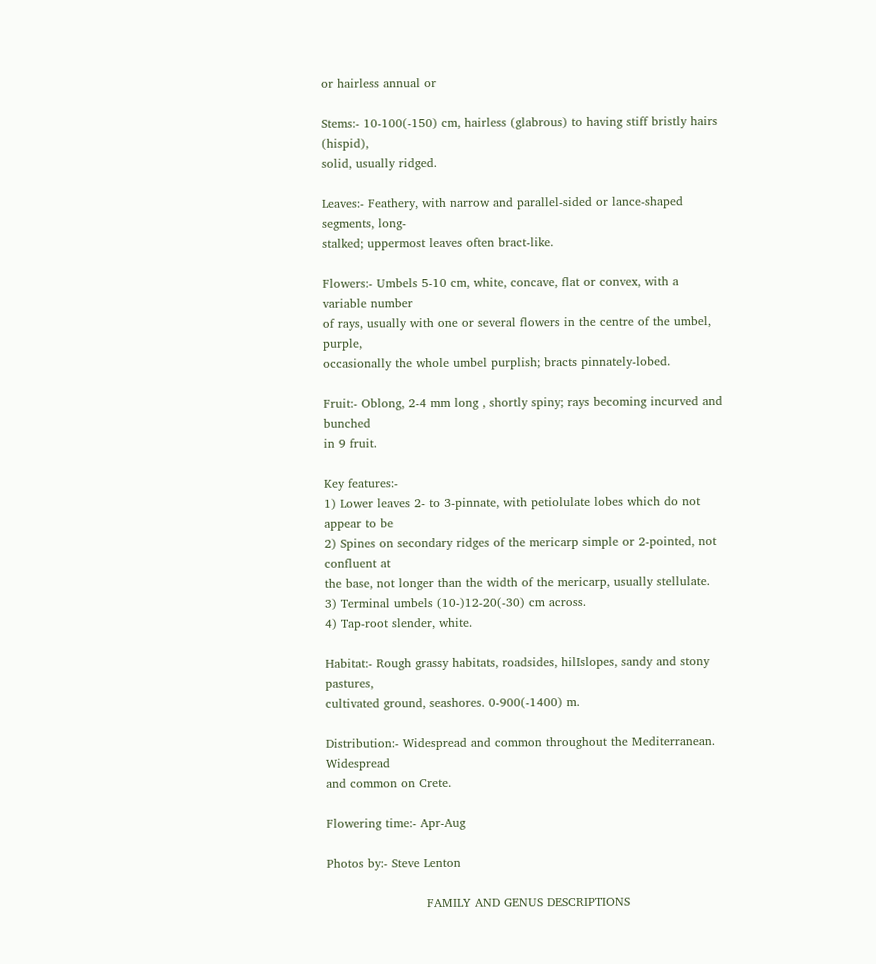or hairless annual or

Stems:- 10-100(-150) cm, hairless (glabrous) to having stiff bristly hairs (hispid),
solid, usually ridged.

Leaves:- Feathery, with narrow and parallel-sided or lance-shaped segments, long-
stalked; uppermost leaves often bract-like.

Flowers:- Umbels 5-10 cm, white, concave, flat or convex, with a variable number
of rays, usually with one or several flowers in the centre of the umbel, purple,
occasionally the whole umbel purplish; bracts pinnately-lobed.

Fruit:- Oblong, 2-4 mm long , shortly spiny; rays becoming incurved and bunched
in 9 fruit.

Key features:-
1) Lower leaves 2- to 3-pinnate, with petiolulate lobes which do not appear to be
2) Spines on secondary ridges of the mericarp simple or 2-pointed, not confluent at
the base, not longer than the width of the mericarp, usually stellulate.
3) Terminal umbels (10-)12-20(-30) cm across.
4) Tap-root slender, white.

Habitat:- Rough grassy habitats, roadsides, hilIslopes, sandy and stony pastures,
cultivated ground, seashores. 0-900(-1400) m.

Distribution:- Widespread and common throughout the Mediterranean. Widespread
and common on Crete.

Flowering time:- Apr-Aug

Photos by:- Steve Lenton

                         FAMILY AND GENUS DESCRIPTIONS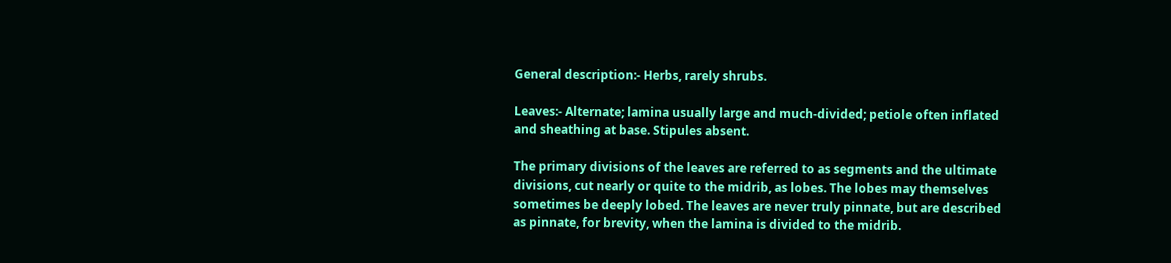General description:- Herbs, rarely shrubs.

Leaves:- Alternate; lamina usually large and much-divided; petiole often inflated
and sheathing at base. Stipules absent.

The primary divisions of the leaves are referred to as segments and the ultimate
divisions, cut nearly or quite to the midrib, as lobes. The lobes may themselves
sometimes be deeply lobed. The leaves are never truly pinnate, but are described
as pinnate, for brevity, when the lamina is divided to the midrib.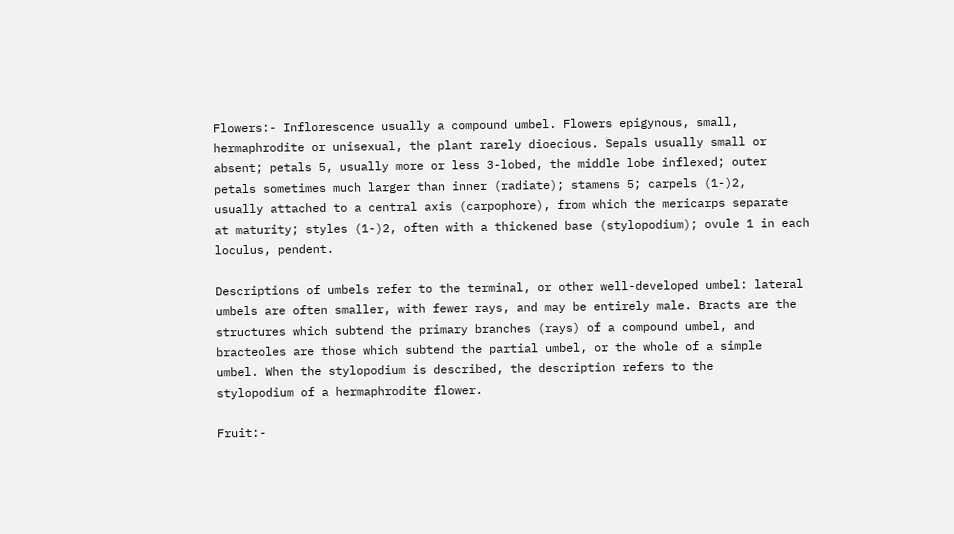Flowers:- Inflorescence usually a compound umbel. Flowers epigynous, small,
hermaphrodite or unisexual, the plant rarely dioecious. Sepals usually small or
absent; petals 5, usually more or less 3-lobed, the middle lobe inflexed; outer
petals sometimes much larger than inner (radiate); stamens 5; carpels (1-)2,
usually attached to a central axis (carpophore), from which the mericarps separate
at maturity; styles (1-)2, often with a thickened base (stylopodium); ovule 1 in each
loculus, pendent.

Descriptions of umbels refer to the terminal, or other well-developed umbel: lateral
umbels are often smaller, with fewer rays, and may be entirely male. Bracts are the
structures which subtend the primary branches (rays) of a compound umbel, and
bracteoles are those which subtend the partial umbel, or the whole of a simple
umbel. When the stylopodium is described, the description refers to the
stylopodium of a hermaphrodite flower.

Fruit:-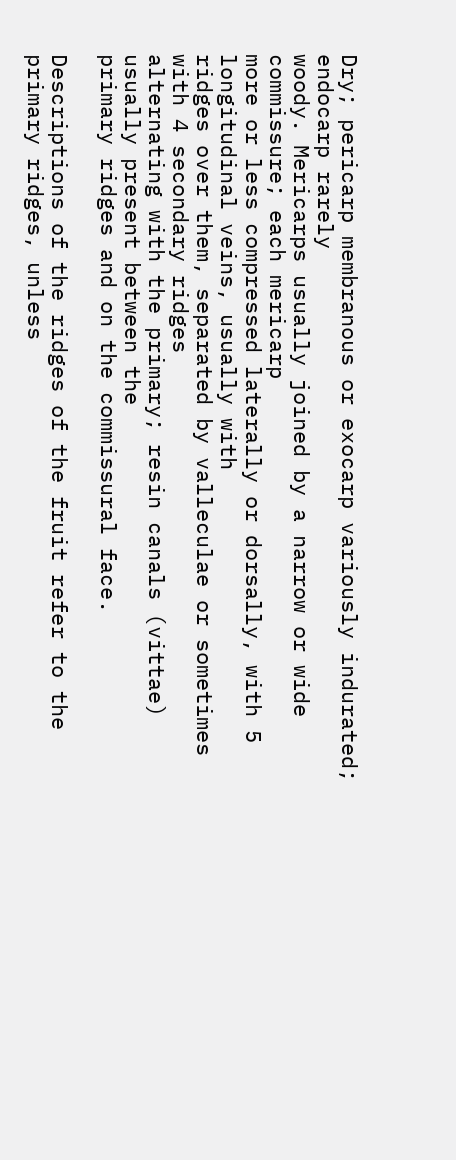Dry; pericarp membranous or exocarp variously indurated; endocarp rarely
woody. Mericarps usually joined by a narrow or wide commissure; each mericarp
more or less compressed laterally or dorsally, with 5 longitudinal veins, usually with
ridges over them, separated by valleculae or sometimes with 4 secondary ridges
alternating with the primary; resin canals (vittae) usually present between the
primary ridges and on the commissural face.

Descriptions of the ridges of the fruit refer to the primary ridges, unless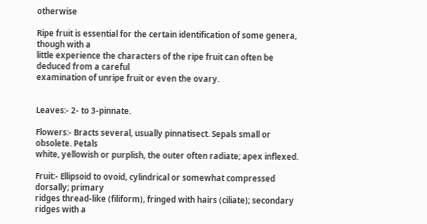otherwise

Ripe fruit is essential for the certain identification of some genera, though with a
little experience the characters of the ripe fruit can often be deduced from a careful
examination of unripe fruit or even the ovary.


Leaves:- 2- to 3-pinnate.

Flowers:- Bracts several, usually pinnatisect. Sepals small or obsolete. Petals
white, yellowish or purplish, the outer often radiate; apex inflexed.

Fruit:- Ellipsoid to ovoid, cylindrical or somewhat compressed dorsally; primary
ridges thread-like (filiform), fringed with hairs (ciliate); secondary ridges with a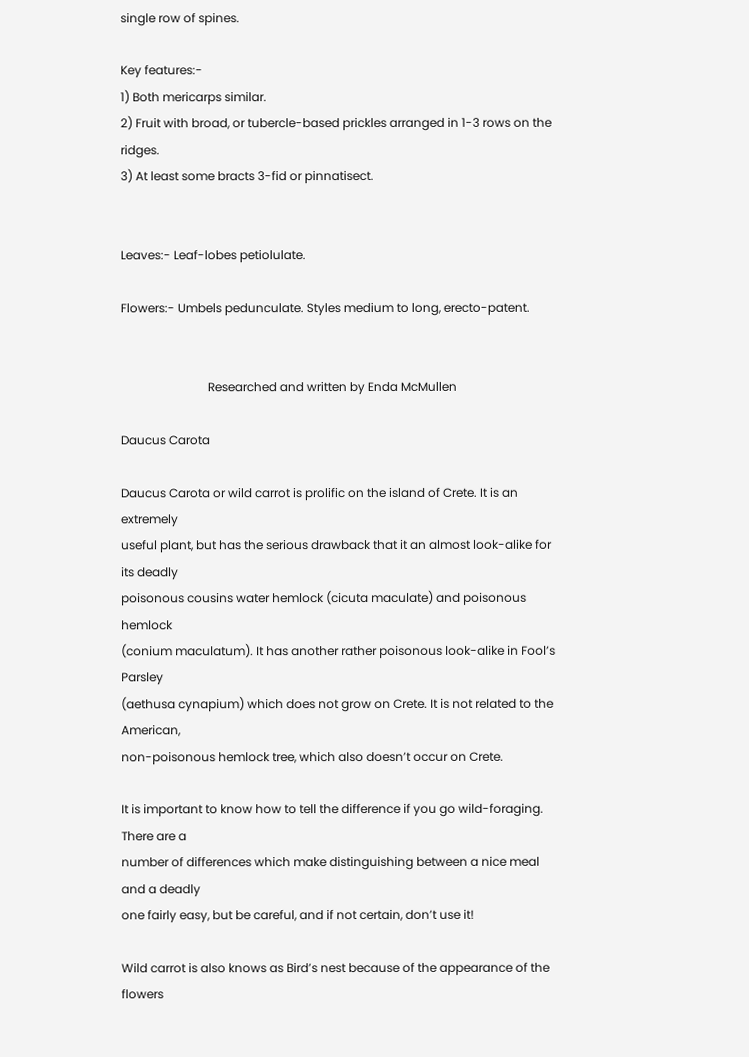single row of spines.

Key features:-
1) Both mericarps similar.
2) Fruit with broad, or tubercle-based prickles arranged in 1-3 rows on the ridges.
3) At least some bracts 3-fid or pinnatisect.


Leaves:- Leaf-lobes petiolulate.

Flowers:- Umbels pedunculate. Styles medium to long, erecto-patent.


                             Researched and written by Enda McMullen

Daucus Carota

Daucus Carota or wild carrot is prolific on the island of Crete. It is an extremely
useful plant, but has the serious drawback that it an almost look-alike for its deadly
poisonous cousins water hemlock (cicuta maculate) and poisonous hemlock
(conium maculatum). It has another rather poisonous look-alike in Fool’s Parsley
(aethusa cynapium) which does not grow on Crete. It is not related to the American,
non-poisonous hemlock tree, which also doesn’t occur on Crete.

It is important to know how to tell the difference if you go wild-foraging. There are a
number of differences which make distinguishing between a nice meal and a deadly
one fairly easy, but be careful, and if not certain, don’t use it!

Wild carrot is also knows as Bird’s nest because of the appearance of the flowers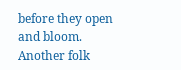before they open and bloom. Another folk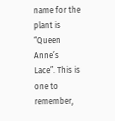name for the plant is “Queen Anne’s
Lace”. This is one to remember,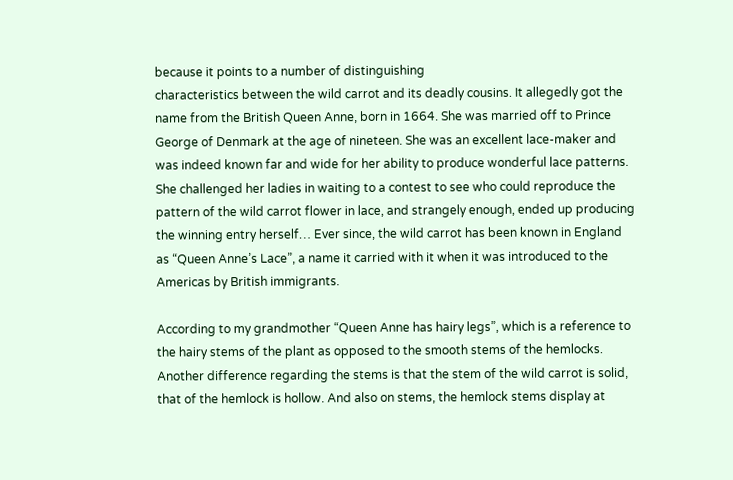because it points to a number of distinguishing
characteristics between the wild carrot and its deadly cousins. It allegedly got the
name from the British Queen Anne, born in 1664. She was married off to Prince
George of Denmark at the age of nineteen. She was an excellent lace-maker and
was indeed known far and wide for her ability to produce wonderful lace patterns.
She challenged her ladies in waiting to a contest to see who could reproduce the
pattern of the wild carrot flower in lace, and strangely enough, ended up producing
the winning entry herself… Ever since, the wild carrot has been known in England
as “Queen Anne’s Lace”, a name it carried with it when it was introduced to the
Americas by British immigrants.

According to my grandmother “Queen Anne has hairy legs”, which is a reference to
the hairy stems of the plant as opposed to the smooth stems of the hemlocks.
Another difference regarding the stems is that the stem of the wild carrot is solid,
that of the hemlock is hollow. And also on stems, the hemlock stems display at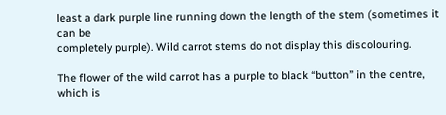least a dark purple line running down the length of the stem (sometimes it can be
completely purple). Wild carrot stems do not display this discolouring.

The flower of the wild carrot has a purple to black “button” in the centre, which is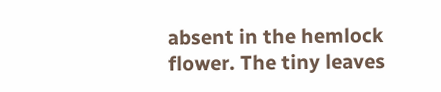absent in the hemlock flower. The tiny leaves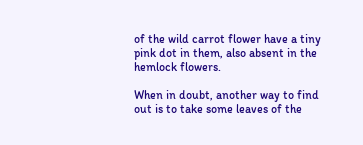of the wild carrot flower have a tiny
pink dot in them, also absent in the hemlock flowers.

When in doubt, another way to find out is to take some leaves of the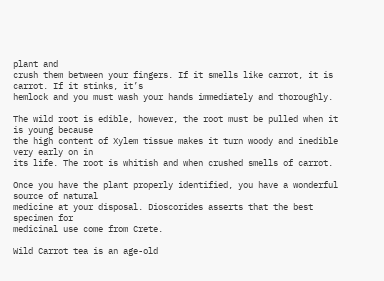plant and
crush them between your fingers. If it smells like carrot, it is carrot. If it stinks, it’s
hemlock and you must wash your hands immediately and thoroughly.

The wild root is edible, however, the root must be pulled when it is young because
the high content of Xylem tissue makes it turn woody and inedible very early on in
its life. The root is whitish and when crushed smells of carrot.

Once you have the plant properly identified, you have a wonderful source of natural
medicine at your disposal. Dioscorides asserts that the best specimen for
medicinal use come from Crete.

Wild Carrot tea is an age-old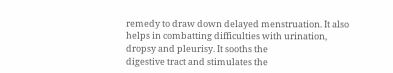remedy to draw down delayed menstruation. It also
helps in combatting difficulties with urination, dropsy and pleurisy. It sooths the
digestive tract and stimulates the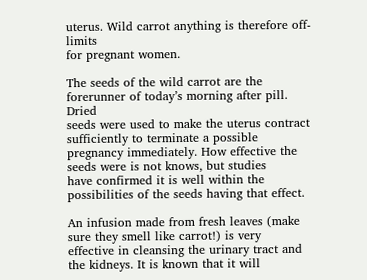uterus. Wild carrot anything is therefore off-limits
for pregnant women.

The seeds of the wild carrot are the forerunner of today’s morning after pill. Dried
seeds were used to make the uterus contract sufficiently to terminate a possible
pregnancy immediately. How effective the seeds were is not knows, but studies
have confirmed it is well within the possibilities of the seeds having that effect.

An infusion made from fresh leaves (make sure they smell like carrot!) is very
effective in cleansing the urinary tract and the kidneys. It is known that it will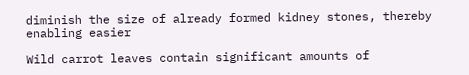diminish the size of already formed kidney stones, thereby enabling easier

Wild carrot leaves contain significant amounts of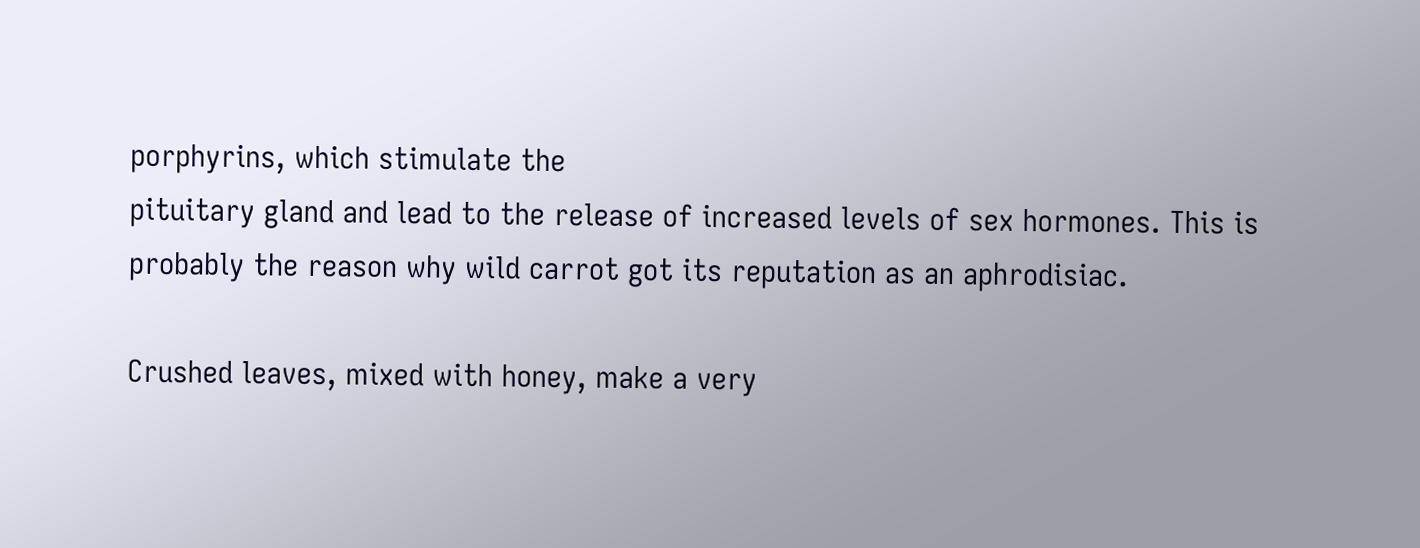porphyrins, which stimulate the
pituitary gland and lead to the release of increased levels of sex hormones. This is
probably the reason why wild carrot got its reputation as an aphrodisiac.

Crushed leaves, mixed with honey, make a very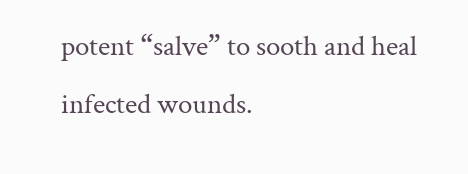potent “salve” to sooth and heal
infected wounds.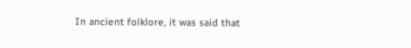In ancient folklore, it was said that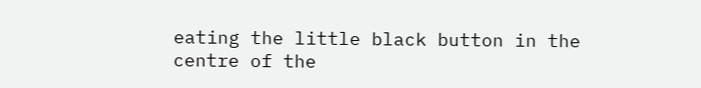eating the little black button in the centre of the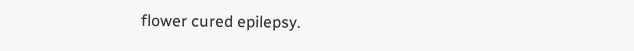flower cured epilepsy.